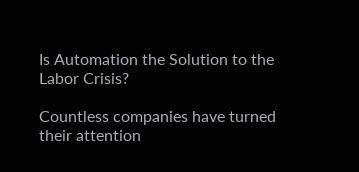Is Automation the Solution to the Labor Crisis?

Countless companies have turned their attention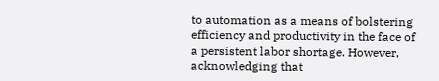to automation as a means of bolstering efficiency and productivity in the face of a persistent labor shortage. However, acknowledging that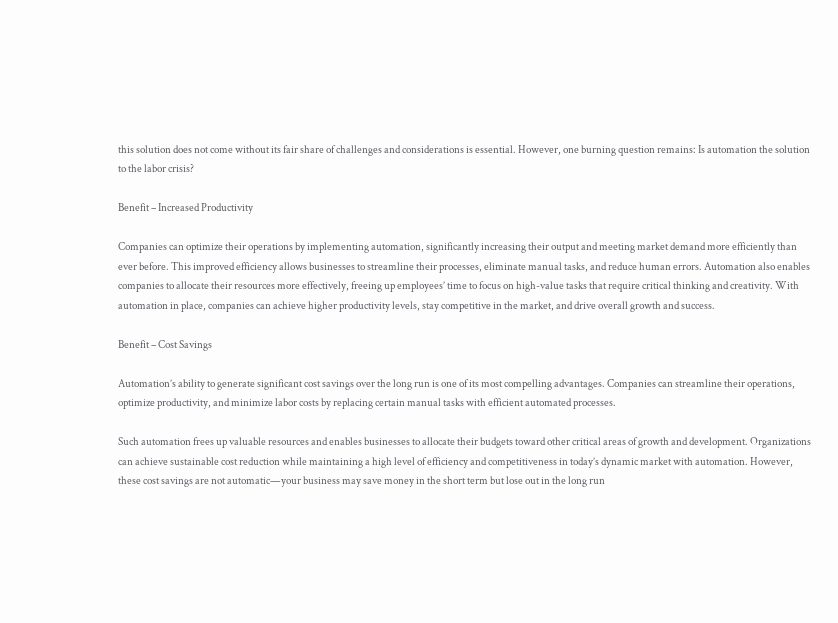this solution does not come without its fair share of challenges and considerations is essential. However, one burning question remains: Is automation the solution to the labor crisis?

Benefit – Increased Productivity

Companies can optimize their operations by implementing automation, significantly increasing their output and meeting market demand more efficiently than ever before. This improved efficiency allows businesses to streamline their processes, eliminate manual tasks, and reduce human errors. Automation also enables companies to allocate their resources more effectively, freeing up employees’ time to focus on high-value tasks that require critical thinking and creativity. With automation in place, companies can achieve higher productivity levels, stay competitive in the market, and drive overall growth and success.

Benefit – Cost Savings

Automation’s ability to generate significant cost savings over the long run is one of its most compelling advantages. Companies can streamline their operations, optimize productivity, and minimize labor costs by replacing certain manual tasks with efficient automated processes.

Such automation frees up valuable resources and enables businesses to allocate their budgets toward other critical areas of growth and development. Organizations can achieve sustainable cost reduction while maintaining a high level of efficiency and competitiveness in today’s dynamic market with automation. However, these cost savings are not automatic—your business may save money in the short term but lose out in the long run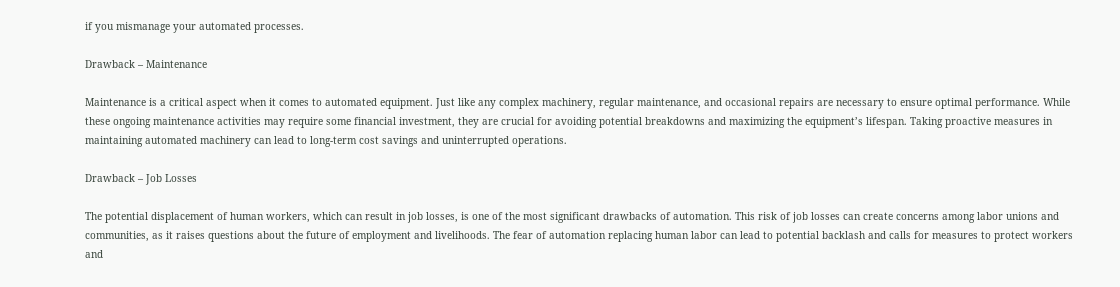if you mismanage your automated processes.

Drawback – Maintenance

Maintenance is a critical aspect when it comes to automated equipment. Just like any complex machinery, regular maintenance, and occasional repairs are necessary to ensure optimal performance. While these ongoing maintenance activities may require some financial investment, they are crucial for avoiding potential breakdowns and maximizing the equipment’s lifespan. Taking proactive measures in maintaining automated machinery can lead to long-term cost savings and uninterrupted operations.

Drawback – Job Losses

The potential displacement of human workers, which can result in job losses, is one of the most significant drawbacks of automation. This risk of job losses can create concerns among labor unions and communities, as it raises questions about the future of employment and livelihoods. The fear of automation replacing human labor can lead to potential backlash and calls for measures to protect workers and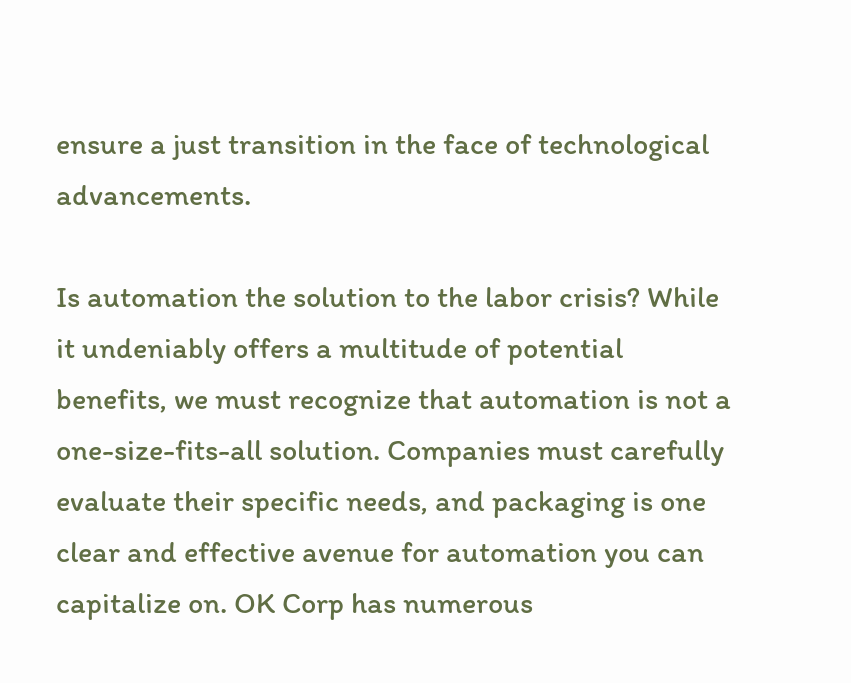ensure a just transition in the face of technological advancements.

Is automation the solution to the labor crisis? While it undeniably offers a multitude of potential benefits, we must recognize that automation is not a one-size-fits-all solution. Companies must carefully evaluate their specific needs, and packaging is one clear and effective avenue for automation you can capitalize on. OK Corp has numerous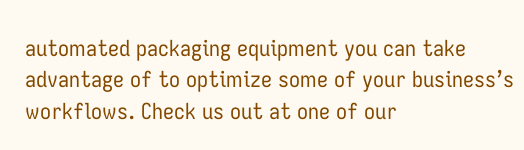automated packaging equipment you can take advantage of to optimize some of your business’s workflows. Check us out at one of our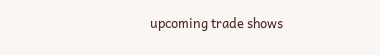upcoming trade shows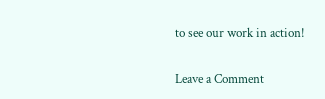to see our work in action!

Leave a Comment